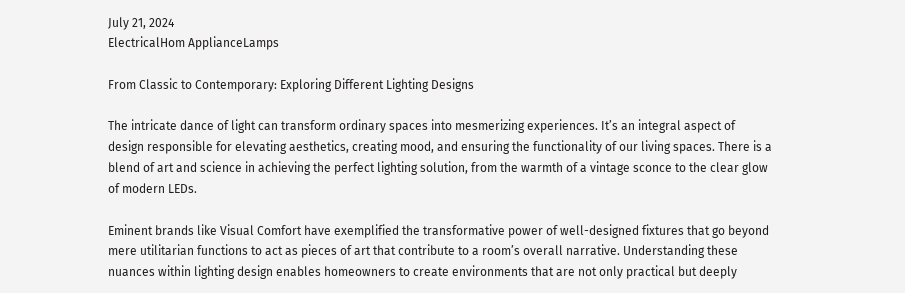July 21, 2024
ElectricalHom ApplianceLamps

From Classic to Contemporary: Exploring Different Lighting Designs

The intricate dance of light can transform ordinary spaces into mesmerizing experiences. It’s an integral aspect of design responsible for elevating aesthetics, creating mood, and ensuring the functionality of our living spaces. There is a blend of art and science in achieving the perfect lighting solution, from the warmth of a vintage sconce to the clear glow of modern LEDs.

Eminent brands like Visual Comfort have exemplified the transformative power of well-designed fixtures that go beyond mere utilitarian functions to act as pieces of art that contribute to a room’s overall narrative. Understanding these nuances within lighting design enables homeowners to create environments that are not only practical but deeply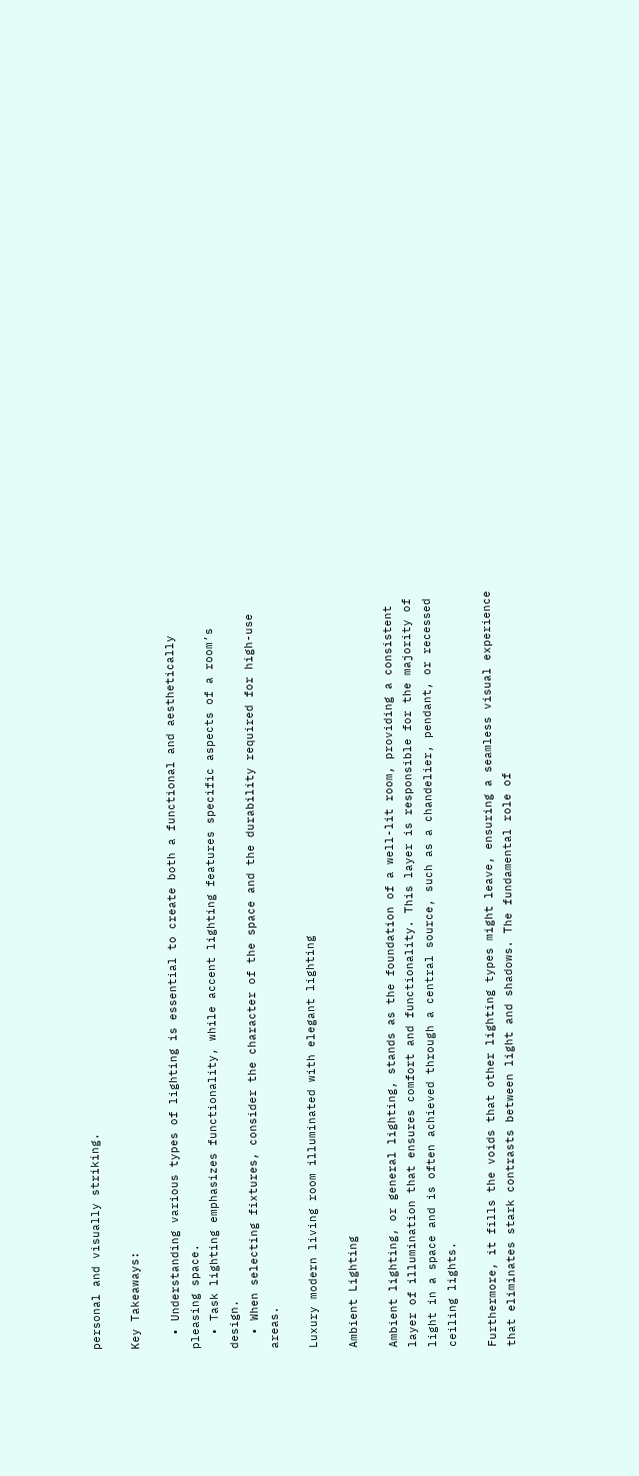personal and visually striking.

Key Takeaways:

  • Understanding various types of lighting is essential to create both a functional and aesthetically pleasing space.
  • Task lighting emphasizes functionality, while accent lighting features specific aspects of a room’s design.
  • When selecting fixtures, consider the character of the space and the durability required for high-use areas.

Luxury modern living room illuminated with elegant lighting

Ambient Lighting

Ambient lighting, or general lighting, stands as the foundation of a well-lit room, providing a consistent layer of illumination that ensures comfort and functionality. This layer is responsible for the majority of light in a space and is often achieved through a central source, such as a chandelier, pendant, or recessed ceiling lights.

Furthermore, it fills the voids that other lighting types might leave, ensuring a seamless visual experience that eliminates stark contrasts between light and shadows. The fundamental role of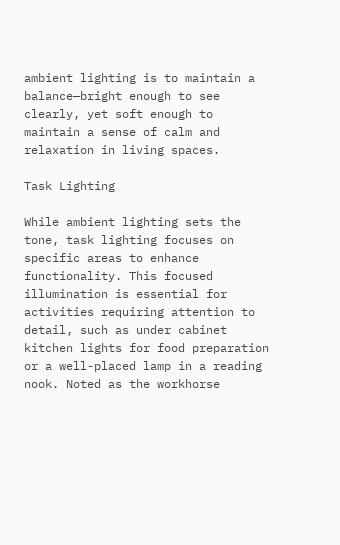ambient lighting is to maintain a balance—bright enough to see clearly, yet soft enough to maintain a sense of calm and relaxation in living spaces.

Task Lighting

While ambient lighting sets the tone, task lighting focuses on specific areas to enhance functionality. This focused illumination is essential for activities requiring attention to detail, such as under cabinet kitchen lights for food preparation or a well-placed lamp in a reading nook. Noted as the workhorse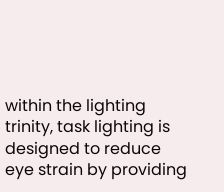within the lighting trinity, task lighting is designed to reduce eye strain by providing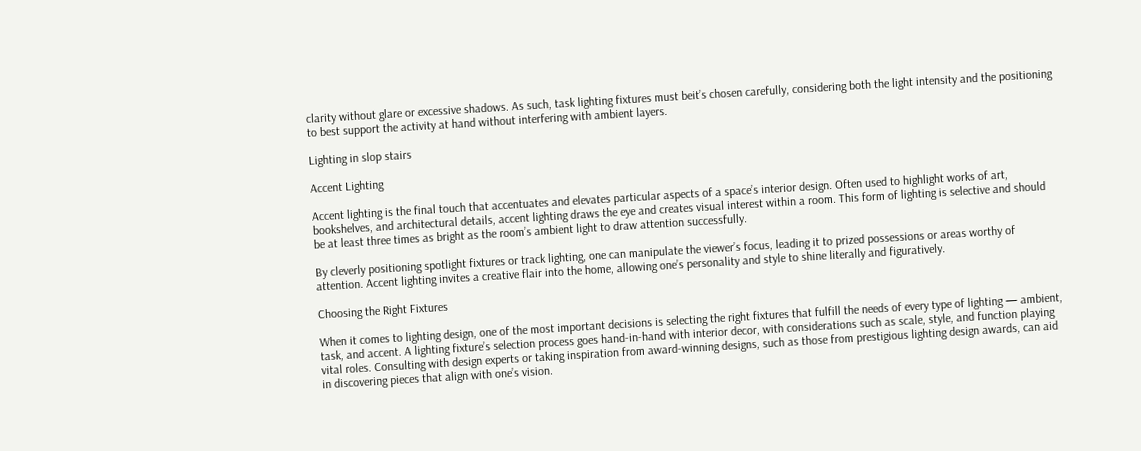clarity without glare or excessive shadows. As such, task lighting fixtures must beit’s chosen carefully, considering both the light intensity and the positioning to best support the activity at hand without interfering with ambient layers.

Lighting in slop stairs

Accent Lighting

Accent lighting is the final touch that accentuates and elevates particular aspects of a space’s interior design. Often used to highlight works of art, bookshelves, and architectural details, accent lighting draws the eye and creates visual interest within a room. This form of lighting is selective and should be at least three times as bright as the room’s ambient light to draw attention successfully.

By cleverly positioning spotlight fixtures or track lighting, one can manipulate the viewer’s focus, leading it to prized possessions or areas worthy of attention. Accent lighting invites a creative flair into the home, allowing one’s personality and style to shine literally and figuratively.

Choosing the Right Fixtures

When it comes to lighting design, one of the most important decisions is selecting the right fixtures that fulfill the needs of every type of lighting — ambient, task, and accent. A lighting fixture’s selection process goes hand-in-hand with interior decor, with considerations such as scale, style, and function playing vital roles. Consulting with design experts or taking inspiration from award-winning designs, such as those from prestigious lighting design awards, can aid in discovering pieces that align with one’s vision.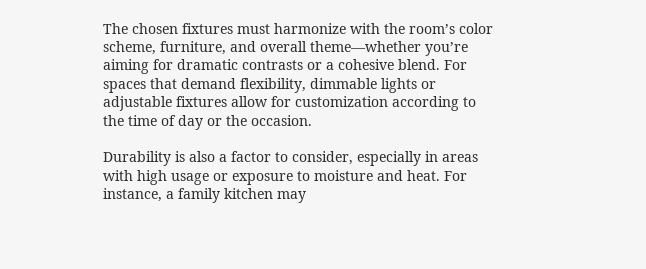The chosen fixtures must harmonize with the room’s color scheme, furniture, and overall theme—whether you’re aiming for dramatic contrasts or a cohesive blend. For spaces that demand flexibility, dimmable lights or adjustable fixtures allow for customization according to the time of day or the occasion.

Durability is also a factor to consider, especially in areas with high usage or exposure to moisture and heat. For instance, a family kitchen may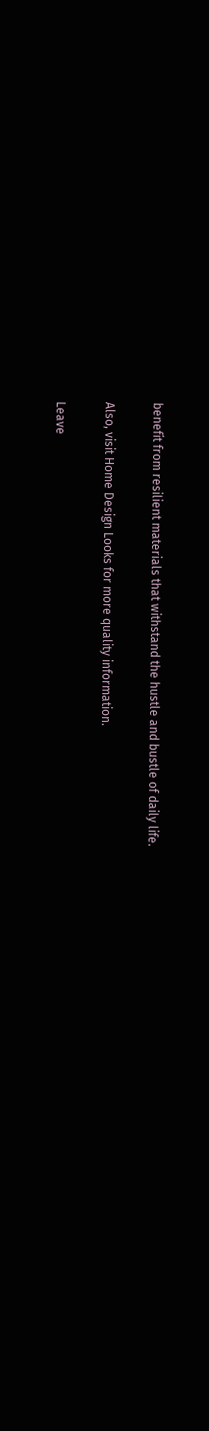benefit from resilient materials that withstand the hustle and bustle of daily life.

Also, visit Home Design Looks for more quality information.

Leave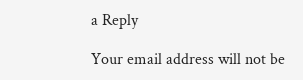a Reply

Your email address will not be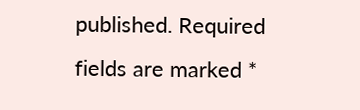published. Required fields are marked *